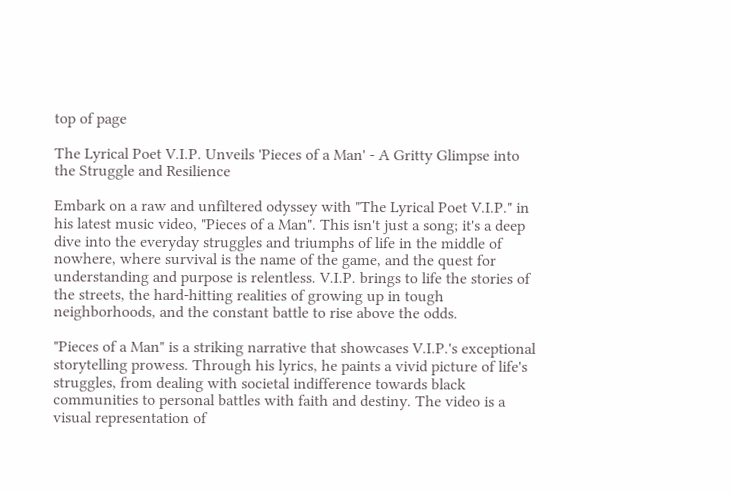top of page

The Lyrical Poet V.I.P. Unveils 'Pieces of a Man' - A Gritty Glimpse into the Struggle and Resilience

Embark on a raw and unfiltered odyssey with "The Lyrical Poet V.I.P." in his latest music video, "Pieces of a Man". This isn't just a song; it's a deep dive into the everyday struggles and triumphs of life in the middle of nowhere, where survival is the name of the game, and the quest for understanding and purpose is relentless. V.I.P. brings to life the stories of the streets, the hard-hitting realities of growing up in tough neighborhoods, and the constant battle to rise above the odds.

"Pieces of a Man" is a striking narrative that showcases V.I.P.'s exceptional storytelling prowess. Through his lyrics, he paints a vivid picture of life's struggles, from dealing with societal indifference towards black communities to personal battles with faith and destiny. The video is a visual representation of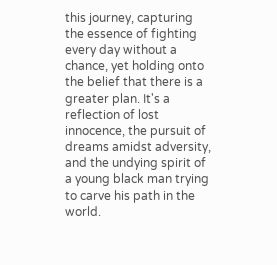this journey, capturing the essence of fighting every day without a chance, yet holding onto the belief that there is a greater plan. It's a reflection of lost innocence, the pursuit of dreams amidst adversity, and the undying spirit of a young black man trying to carve his path in the world.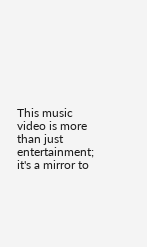This music video is more than just entertainment; it's a mirror to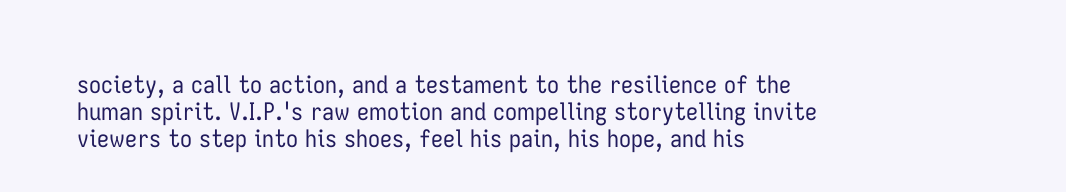society, a call to action, and a testament to the resilience of the human spirit. V.I.P.'s raw emotion and compelling storytelling invite viewers to step into his shoes, feel his pain, his hope, and his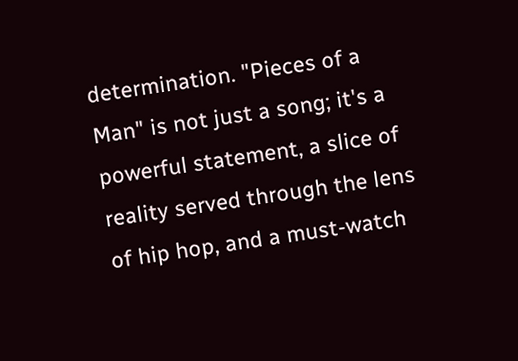determination. "Pieces of a Man" is not just a song; it's a powerful statement, a slice of reality served through the lens of hip hop, and a must-watch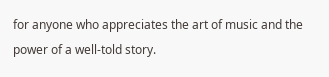for anyone who appreciates the art of music and the power of a well-told story.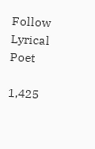Follow Lyrical Poet

1,425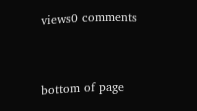views0 comments


bottom of page